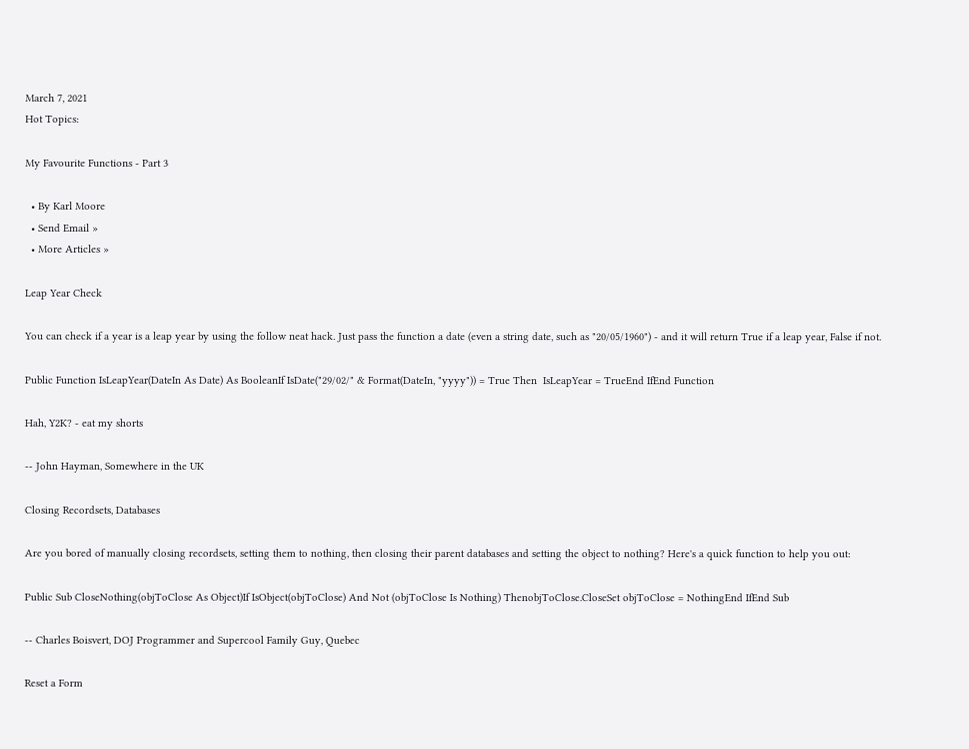March 7, 2021
Hot Topics:

My Favourite Functions - Part 3

  • By Karl Moore
  • Send Email »
  • More Articles »

Leap Year Check

You can check if a year is a leap year by using the follow neat hack. Just pass the function a date (even a string date, such as "20/05/1960") - and it will return True if a leap year, False if not.

Public Function IsLeapYear(DateIn As Date) As BooleanIf IsDate("29/02/" & Format(DateIn, "yyyy")) = True Then  IsLeapYear = TrueEnd IfEnd Function

Hah, Y2K? - eat my shorts

-- John Hayman, Somewhere in the UK

Closing Recordsets, Databases

Are you bored of manually closing recordsets, setting them to nothing, then closing their parent databases and setting the object to nothing? Here's a quick function to help you out:

Public Sub CloseNothing(objToClose As Object)If IsObject(objToClose) And Not (objToClose Is Nothing) ThenobjToClose.CloseSet objToClose = NothingEnd IfEnd Sub

-- Charles Boisvert, DOJ Programmer and Supercool Family Guy, Quebec

Reset a Form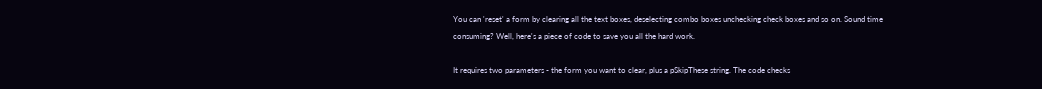You can 'reset' a form by clearing all the text boxes, deselecting combo boxes unchecking check boxes and so on. Sound time consuming? Well, here's a piece of code to save you all the hard work.

It requires two parameters - the form you want to clear, plus a pSkipThese string. The code checks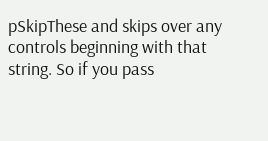pSkipThese and skips over any controls beginning with that string. So if you pass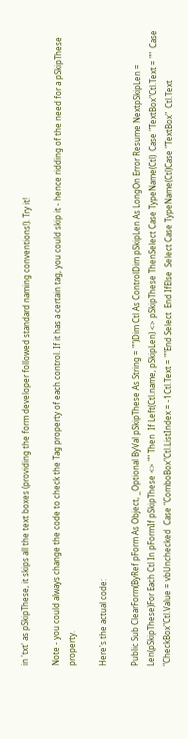in 'txt' as pSkipThese, it skips all the text boxes (providing the form developer followed standard naming conventions!). Try it!

Note - you could always change the code to check the Tag property of each control. If it has a certain tag, you could skip it - hence ridding of the need for a pSkipThese property.

Here's the actual code:

Public Sub ClearForm(ByRef pForm As Object, _Optional ByVal pSkipThese As String = "")Dim Ctl As ControlDim pSkipLen As LongOn Error Resume NextpSkipLen = Len(pSkipThese)For Each Ctl In pFormIf pSkipThese <> "" Then  If Left(Ctl.name, pSkipLen) <> pSkipThese ThenSelect Case TypeName(Ctl)  Case "TextBox"Ctl.Text = ""  Case "CheckBox"Ctl.Value = vbUnchecked  Case "ComboBox"Ctl.ListIndex = -1Ctl.Text = ""End Select  End IfElse  Select Case TypeName(Ctl)Case "TextBox"  Ctl.Text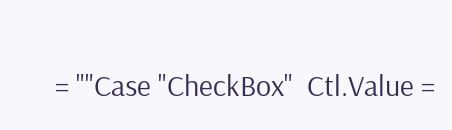= ""Case "CheckBox"  Ctl.Value =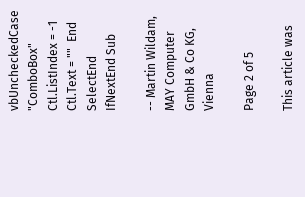vbUncheckedCase "ComboBox"  Ctl.ListIndex = -1  Ctl.Text = ""  End SelectEnd IfNextEnd Sub

-- Martin Wildam, MAY Computer GmbH & Co KG, Vienna

Page 2 of 5

This article was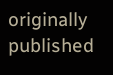originally published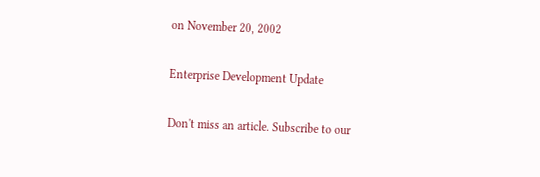on November 20, 2002

Enterprise Development Update

Don't miss an article. Subscribe to our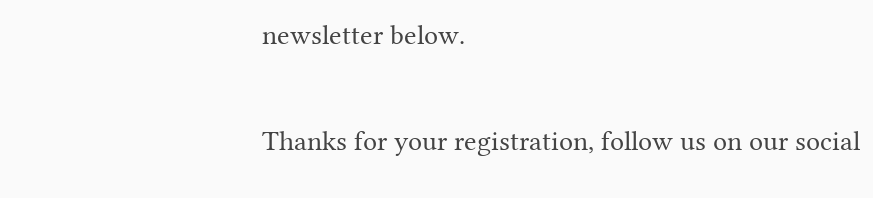newsletter below.

Thanks for your registration, follow us on our social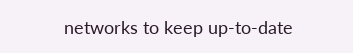networks to keep up-to-date